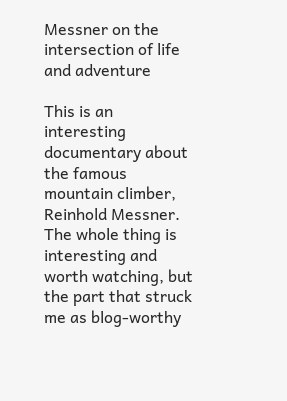Messner on the intersection of life and adventure

This is an interesting documentary about the famous mountain climber, Reinhold Messner.  The whole thing is interesting and worth watching, but the part that struck me as blog-worthy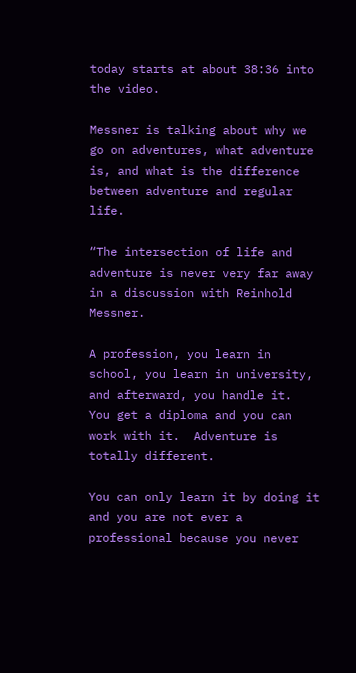today starts at about 38:36 into the video.

Messner is talking about why we go on adventures, what adventure is, and what is the difference between adventure and regular life.

“The intersection of life and adventure is never very far away in a discussion with Reinhold Messner.

A profession, you learn in school, you learn in university, and afterward, you handle it.  You get a diploma and you can work with it.  Adventure is totally different.

You can only learn it by doing it and you are not ever a professional because you never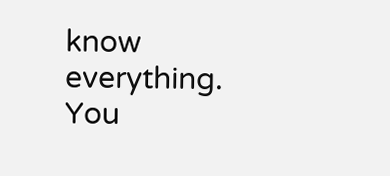know everything.  You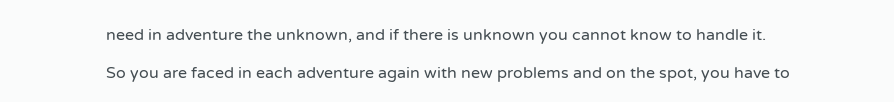need in adventure the unknown, and if there is unknown you cannot know to handle it.

So you are faced in each adventure again with new problems and on the spot, you have to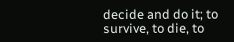decide and do it; to survive, to die, to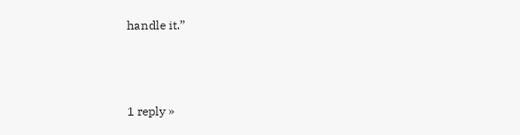handle it.”



1 reply »